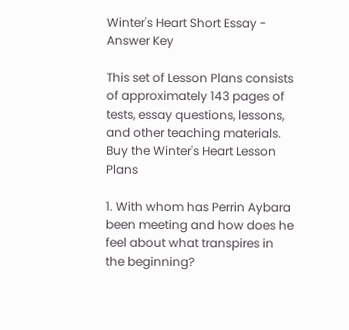Winter's Heart Short Essay - Answer Key

This set of Lesson Plans consists of approximately 143 pages of tests, essay questions, lessons, and other teaching materials.
Buy the Winter's Heart Lesson Plans

1. With whom has Perrin Aybara been meeting and how does he feel about what transpires in the beginning?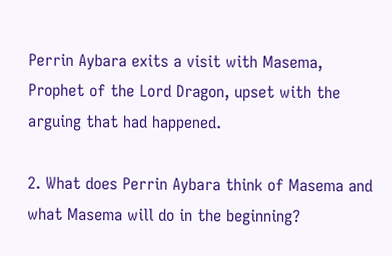Perrin Aybara exits a visit with Masema, Prophet of the Lord Dragon, upset with the arguing that had happened.

2. What does Perrin Aybara think of Masema and what Masema will do in the beginning?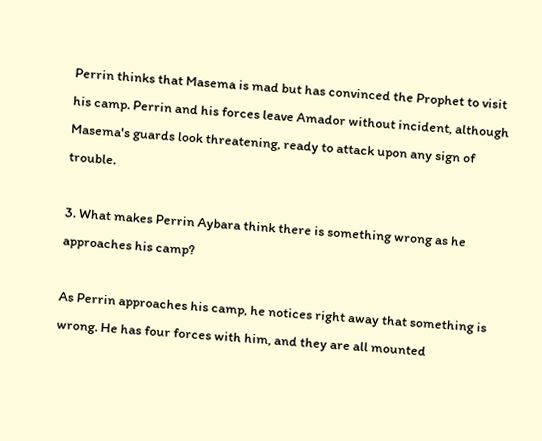Perrin thinks that Masema is mad but has convinced the Prophet to visit his camp. Perrin and his forces leave Amador without incident, although Masema's guards look threatening, ready to attack upon any sign of trouble.

3. What makes Perrin Aybara think there is something wrong as he approaches his camp?

As Perrin approaches his camp, he notices right away that something is wrong. He has four forces with him, and they are all mounted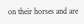on their horses and are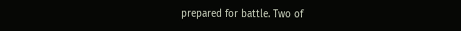prepared for battle. Two of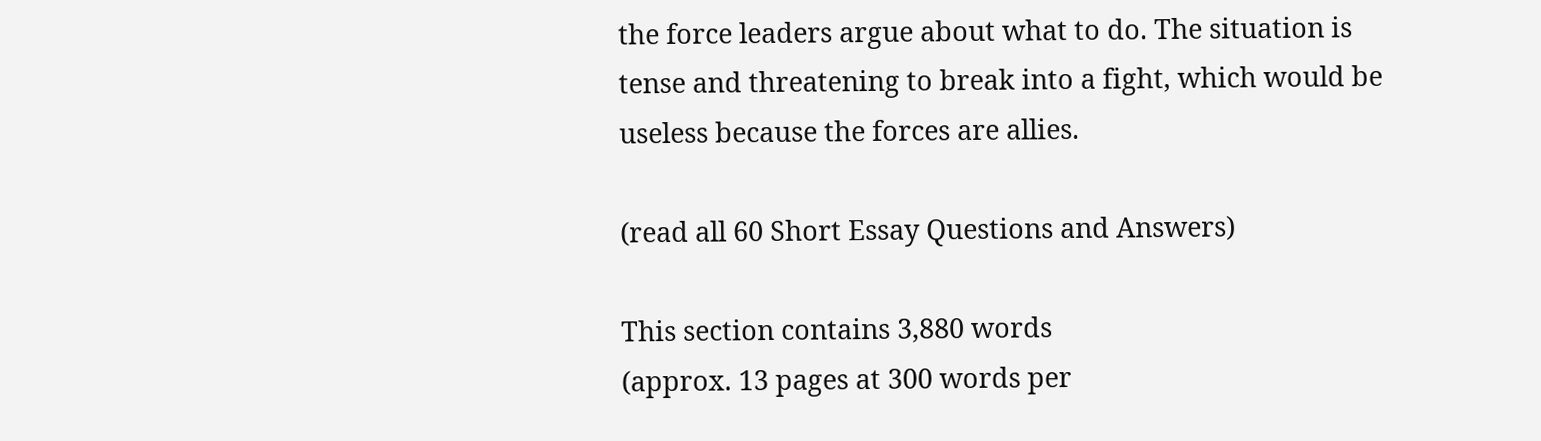the force leaders argue about what to do. The situation is tense and threatening to break into a fight, which would be useless because the forces are allies.

(read all 60 Short Essay Questions and Answers)

This section contains 3,880 words
(approx. 13 pages at 300 words per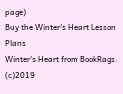page)
Buy the Winter's Heart Lesson Plans
Winter's Heart from BookRags. (c)2019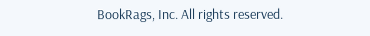BookRags, Inc. All rights reserved.